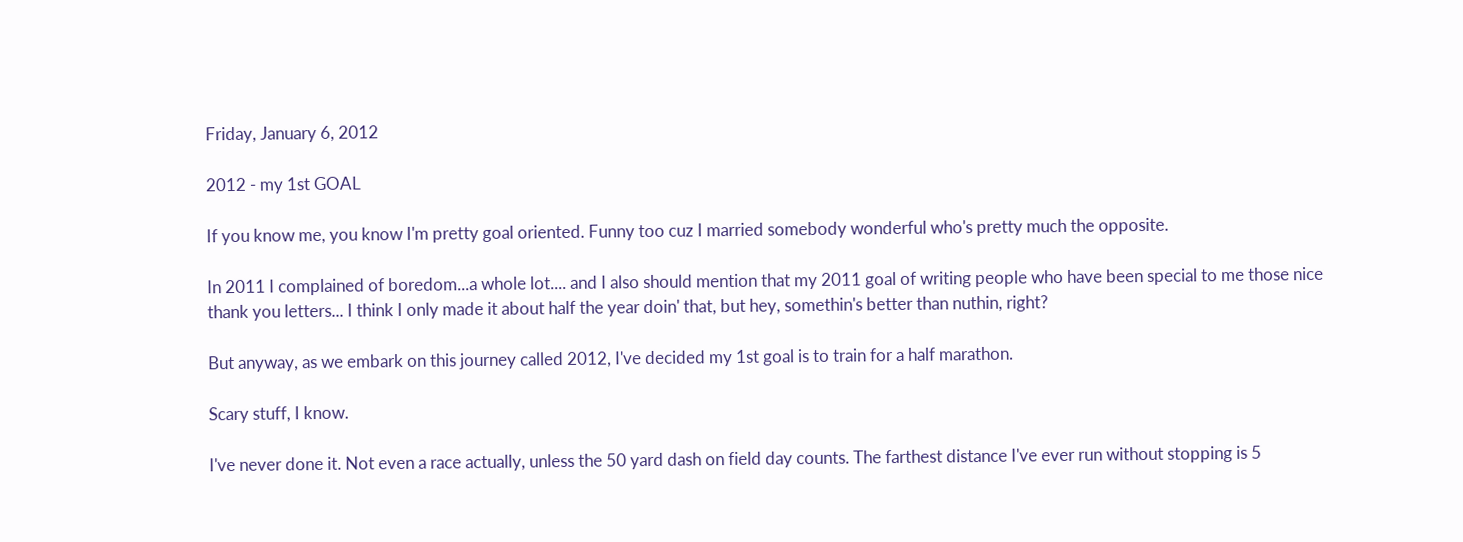Friday, January 6, 2012

2012 - my 1st GOAL

If you know me, you know I'm pretty goal oriented. Funny too cuz I married somebody wonderful who's pretty much the opposite.

In 2011 I complained of boredom...a whole lot.... and I also should mention that my 2011 goal of writing people who have been special to me those nice thank you letters... I think I only made it about half the year doin' that, but hey, somethin's better than nuthin, right?

But anyway, as we embark on this journey called 2012, I've decided my 1st goal is to train for a half marathon.

Scary stuff, I know.

I've never done it. Not even a race actually, unless the 50 yard dash on field day counts. The farthest distance I've ever run without stopping is 5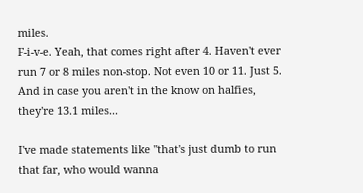miles.
F-i-v-e. Yeah, that comes right after 4. Haven't ever run 7 or 8 miles non-stop. Not even 10 or 11. Just 5. And in case you aren't in the know on halfies, they're 13.1 miles...

I've made statements like "that's just dumb to run that far, who would wanna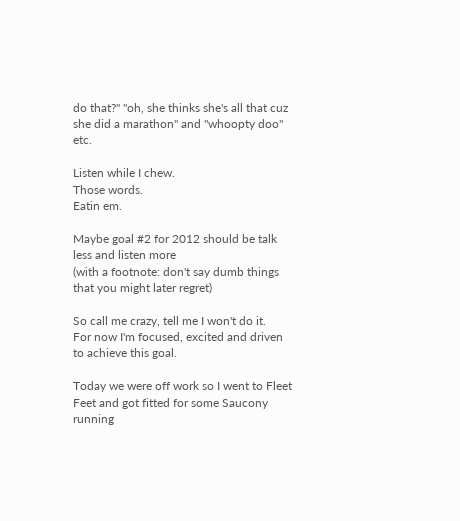do that?" "oh, she thinks she's all that cuz she did a marathon" and "whoopty doo" etc.

Listen while I chew.
Those words.
Eatin em.

Maybe goal #2 for 2012 should be talk less and listen more
(with a footnote: don't say dumb things that you might later regret)

So call me crazy, tell me I won't do it.
For now I'm focused, excited and driven to achieve this goal.

Today we were off work so I went to Fleet Feet and got fitted for some Saucony running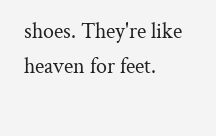shoes. They're like heaven for feet.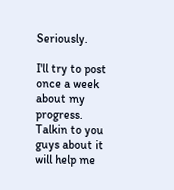Seriously.

I'll try to post once a week about my progress. Talkin to you guys about it will help me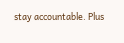stay accountable. Plus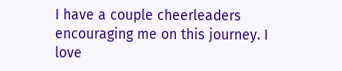I have a couple cheerleaders encouraging me on this journey. I love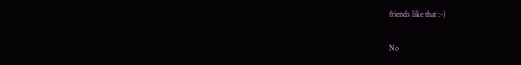friends like that :-)

No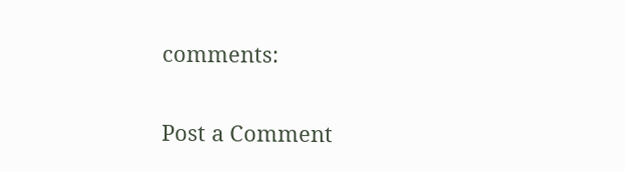comments:

Post a Comment